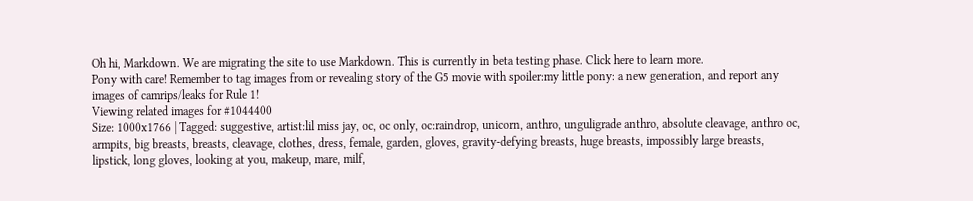Oh hi, Markdown. We are migrating the site to use Markdown. This is currently in beta testing phase. Click here to learn more.
Pony with care! Remember to tag images from or revealing story of the G5 movie with spoiler:my little pony: a new generation, and report any images of camrips/leaks for Rule 1!
Viewing related images for #1044400
Size: 1000x1766 | Tagged: suggestive, artist:lil miss jay, oc, oc only, oc:raindrop, unicorn, anthro, unguligrade anthro, absolute cleavage, anthro oc, armpits, big breasts, breasts, cleavage, clothes, dress, female, garden, gloves, gravity-defying breasts, huge breasts, impossibly large breasts, lipstick, long gloves, looking at you, makeup, mare, milf,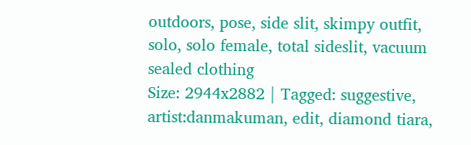outdoors, pose, side slit, skimpy outfit, solo, solo female, total sideslit, vacuum sealed clothing
Size: 2944x2882 | Tagged: suggestive, artist:danmakuman, edit, diamond tiara,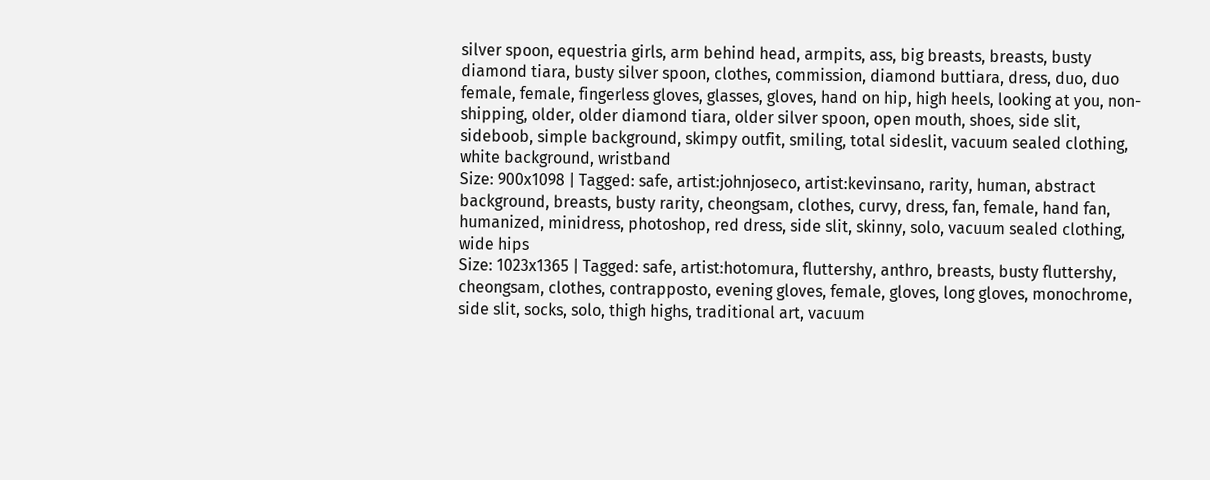silver spoon, equestria girls, arm behind head, armpits, ass, big breasts, breasts, busty diamond tiara, busty silver spoon, clothes, commission, diamond buttiara, dress, duo, duo female, female, fingerless gloves, glasses, gloves, hand on hip, high heels, looking at you, non-shipping, older, older diamond tiara, older silver spoon, open mouth, shoes, side slit, sideboob, simple background, skimpy outfit, smiling, total sideslit, vacuum sealed clothing, white background, wristband
Size: 900x1098 | Tagged: safe, artist:johnjoseco, artist:kevinsano, rarity, human, abstract background, breasts, busty rarity, cheongsam, clothes, curvy, dress, fan, female, hand fan, humanized, minidress, photoshop, red dress, side slit, skinny, solo, vacuum sealed clothing, wide hips
Size: 1023x1365 | Tagged: safe, artist:hotomura, fluttershy, anthro, breasts, busty fluttershy, cheongsam, clothes, contrapposto, evening gloves, female, gloves, long gloves, monochrome, side slit, socks, solo, thigh highs, traditional art, vacuum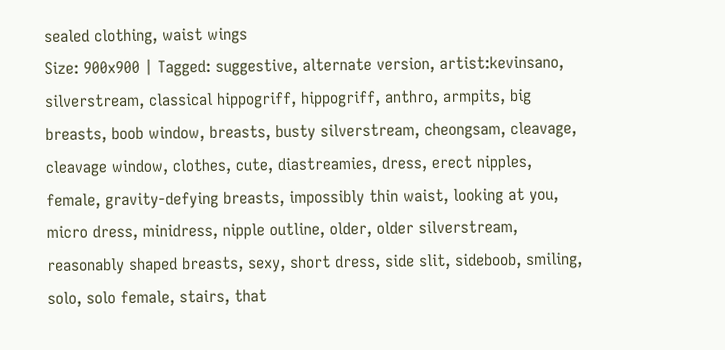sealed clothing, waist wings
Size: 900x900 | Tagged: suggestive, alternate version, artist:kevinsano, silverstream, classical hippogriff, hippogriff, anthro, armpits, big breasts, boob window, breasts, busty silverstream, cheongsam, cleavage, cleavage window, clothes, cute, diastreamies, dress, erect nipples, female, gravity-defying breasts, impossibly thin waist, looking at you, micro dress, minidress, nipple outline, older, older silverstream, reasonably shaped breasts, sexy, short dress, side slit, sideboob, smiling, solo, solo female, stairs, that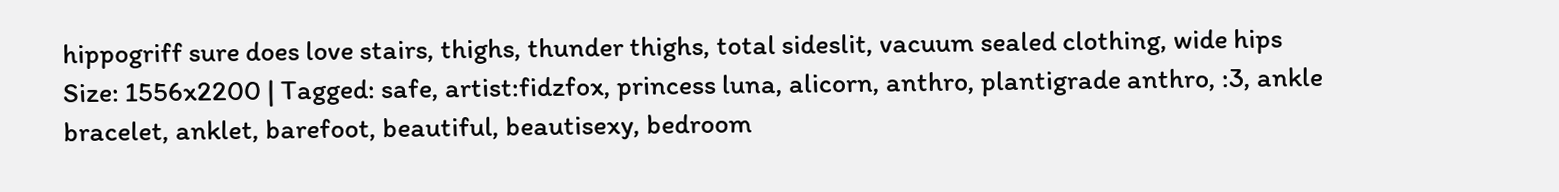hippogriff sure does love stairs, thighs, thunder thighs, total sideslit, vacuum sealed clothing, wide hips
Size: 1556x2200 | Tagged: safe, artist:fidzfox, princess luna, alicorn, anthro, plantigrade anthro, :3, ankle bracelet, anklet, barefoot, beautiful, beautisexy, bedroom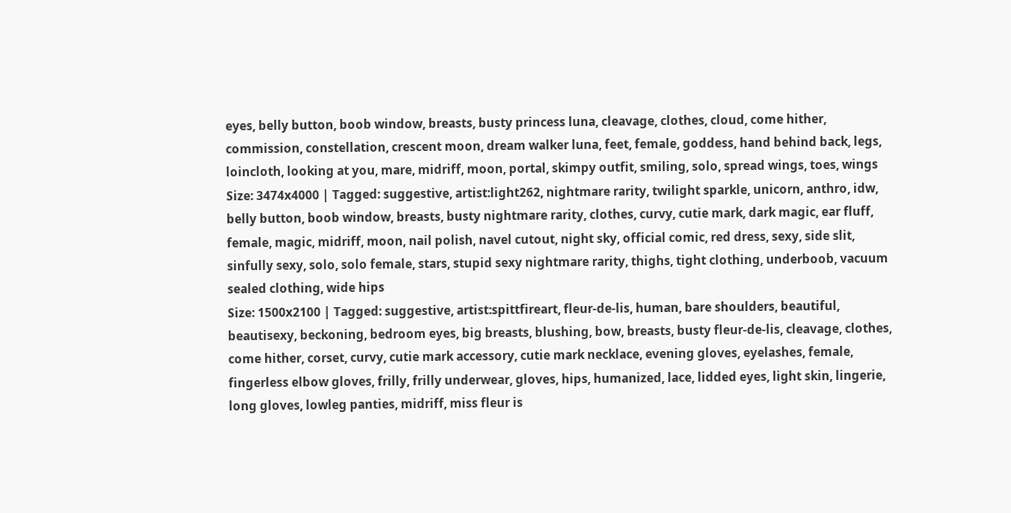eyes, belly button, boob window, breasts, busty princess luna, cleavage, clothes, cloud, come hither, commission, constellation, crescent moon, dream walker luna, feet, female, goddess, hand behind back, legs, loincloth, looking at you, mare, midriff, moon, portal, skimpy outfit, smiling, solo, spread wings, toes, wings
Size: 3474x4000 | Tagged: suggestive, artist:light262, nightmare rarity, twilight sparkle, unicorn, anthro, idw, belly button, boob window, breasts, busty nightmare rarity, clothes, curvy, cutie mark, dark magic, ear fluff, female, magic, midriff, moon, nail polish, navel cutout, night sky, official comic, red dress, sexy, side slit, sinfully sexy, solo, solo female, stars, stupid sexy nightmare rarity, thighs, tight clothing, underboob, vacuum sealed clothing, wide hips
Size: 1500x2100 | Tagged: suggestive, artist:spittfireart, fleur-de-lis, human, bare shoulders, beautiful, beautisexy, beckoning, bedroom eyes, big breasts, blushing, bow, breasts, busty fleur-de-lis, cleavage, clothes, come hither, corset, curvy, cutie mark accessory, cutie mark necklace, evening gloves, eyelashes, female, fingerless elbow gloves, frilly, frilly underwear, gloves, hips, humanized, lace, lidded eyes, light skin, lingerie, long gloves, lowleg panties, midriff, miss fleur is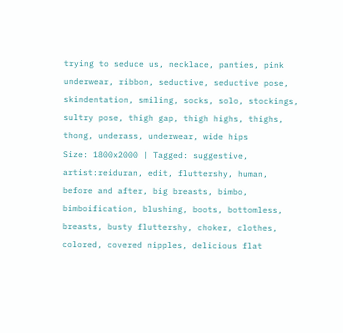trying to seduce us, necklace, panties, pink underwear, ribbon, seductive, seductive pose, skindentation, smiling, socks, solo, stockings, sultry pose, thigh gap, thigh highs, thighs, thong, underass, underwear, wide hips
Size: 1800x2000 | Tagged: suggestive, artist:reiduran, edit, fluttershy, human, before and after, big breasts, bimbo, bimboification, blushing, boots, bottomless, breasts, busty fluttershy, choker, clothes, colored, covered nipples, delicious flat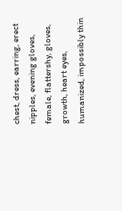chest, dress, earring, erect nipples, evening gloves, female, flattershy, gloves, growth, heart eyes, humanized, impossibly thin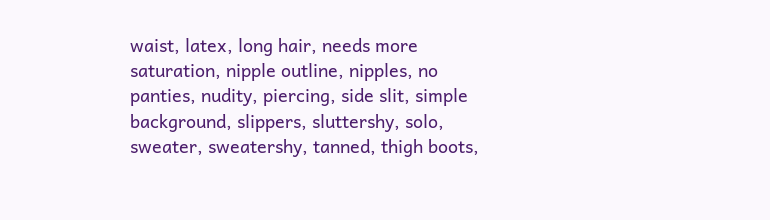waist, latex, long hair, needs more saturation, nipple outline, nipples, no panties, nudity, piercing, side slit, simple background, slippers, sluttershy, solo, sweater, sweatershy, tanned, thigh boots,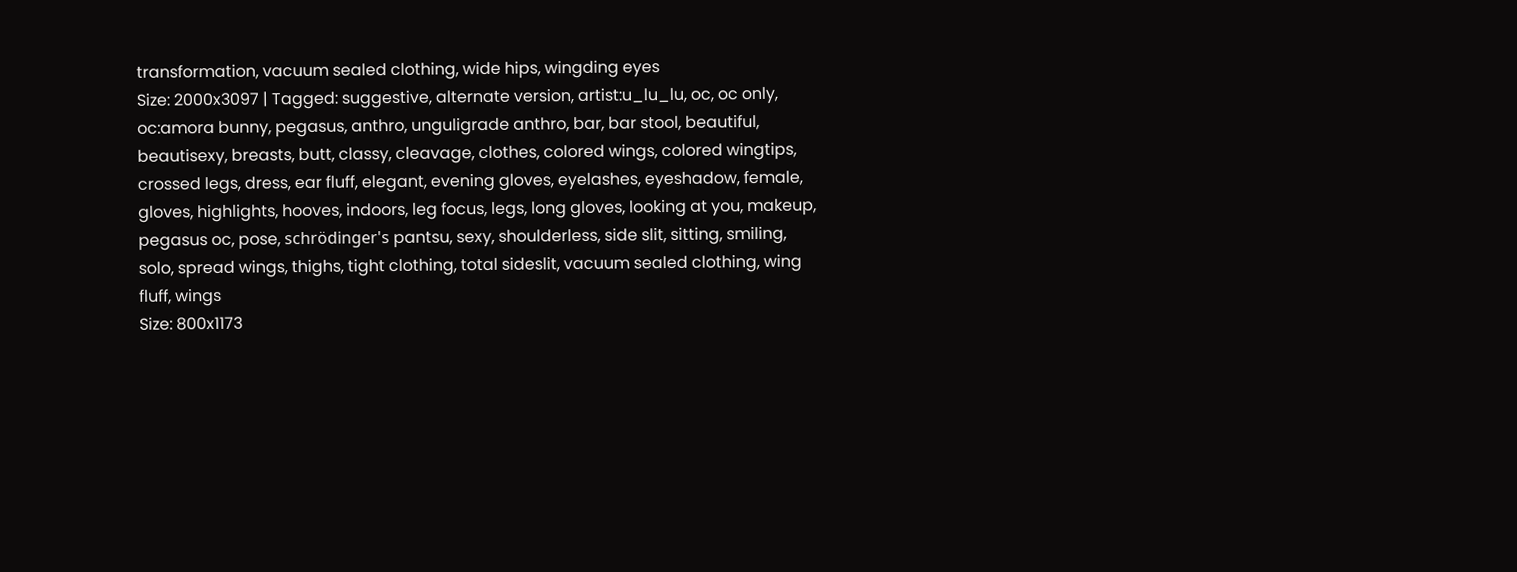transformation, vacuum sealed clothing, wide hips, wingding eyes
Size: 2000x3097 | Tagged: suggestive, alternate version, artist:u_lu_lu, oc, oc only, oc:amora bunny, pegasus, anthro, unguligrade anthro, bar, bar stool, beautiful, beautisexy, breasts, butt, classy, cleavage, clothes, colored wings, colored wingtips, crossed legs, dress, ear fluff, elegant, evening gloves, eyelashes, eyeshadow, female, gloves, highlights, hooves, indoors, leg focus, legs, long gloves, looking at you, makeup, pegasus oc, pose, schrödinger's pantsu, sexy, shoulderless, side slit, sitting, smiling, solo, spread wings, thighs, tight clothing, total sideslit, vacuum sealed clothing, wing fluff, wings
Size: 800x1173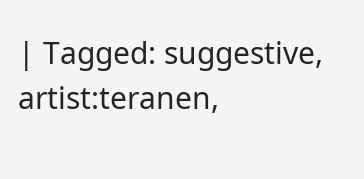| Tagged: suggestive, artist:teranen,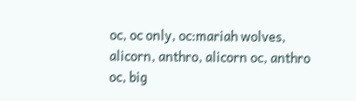oc, oc only, oc:mariah wolves, alicorn, anthro, alicorn oc, anthro oc, big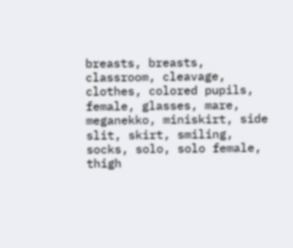breasts, breasts, classroom, cleavage, clothes, colored pupils, female, glasses, mare, meganekko, miniskirt, side slit, skirt, smiling, socks, solo, solo female, thigh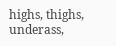highs, thighs, underass,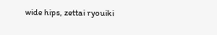wide hips, zettai ryouiki